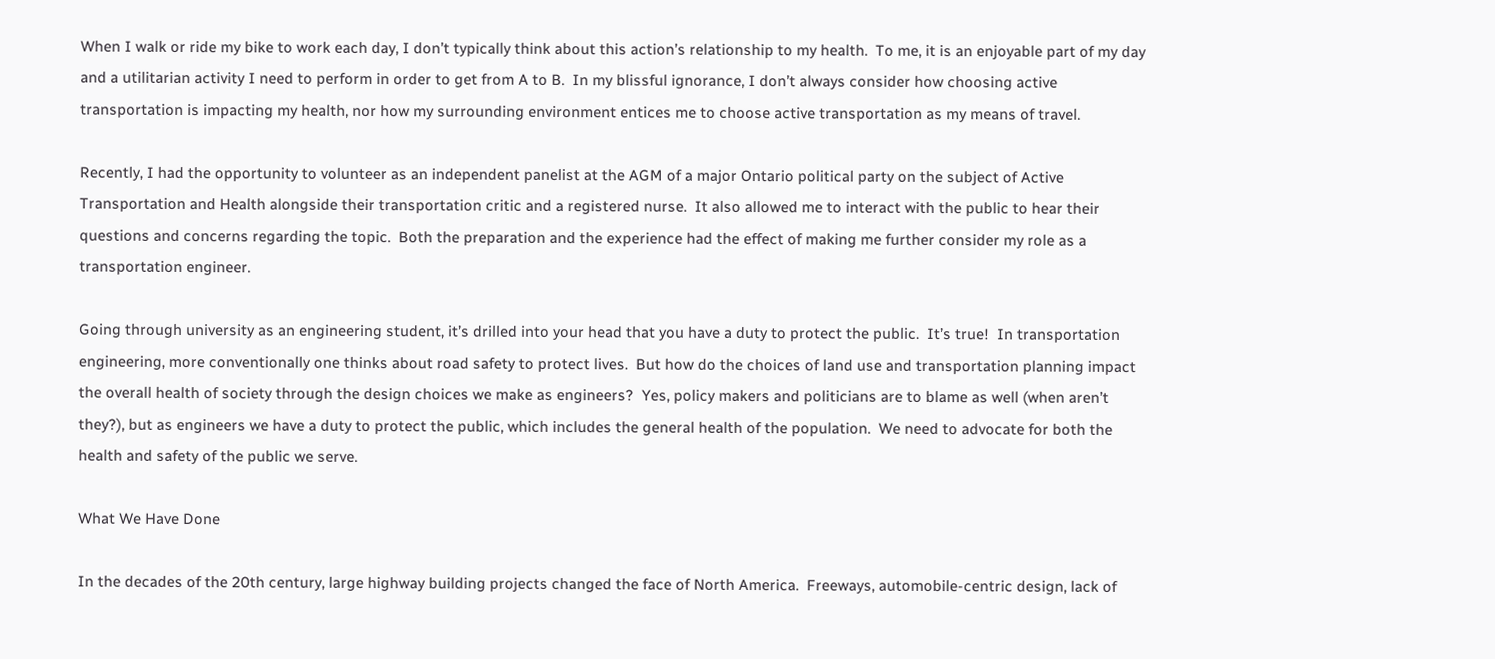When I walk or ride my bike to work each day, I don’t typically think about this action’s relationship to my health.  To me, it is an enjoyable part of my day and a utilitarian activity I need to perform in order to get from A to B.  In my blissful ignorance, I don’t always consider how choosing active transportation is impacting my health, nor how my surrounding environment entices me to choose active transportation as my means of travel.

Recently, I had the opportunity to volunteer as an independent panelist at the AGM of a major Ontario political party on the subject of Active Transportation and Health alongside their transportation critic and a registered nurse.  It also allowed me to interact with the public to hear their questions and concerns regarding the topic.  Both the preparation and the experience had the effect of making me further consider my role as a transportation engineer.

Going through university as an engineering student, it’s drilled into your head that you have a duty to protect the public.  It’s true!  In transportation engineering, more conventionally one thinks about road safety to protect lives.  But how do the choices of land use and transportation planning impact the overall health of society through the design choices we make as engineers?  Yes, policy makers and politicians are to blame as well (when aren’t they?), but as engineers we have a duty to protect the public, which includes the general health of the population.  We need to advocate for both the health and safety of the public we serve.

What We Have Done

In the decades of the 20th century, large highway building projects changed the face of North America.  Freeways, automobile-centric design, lack of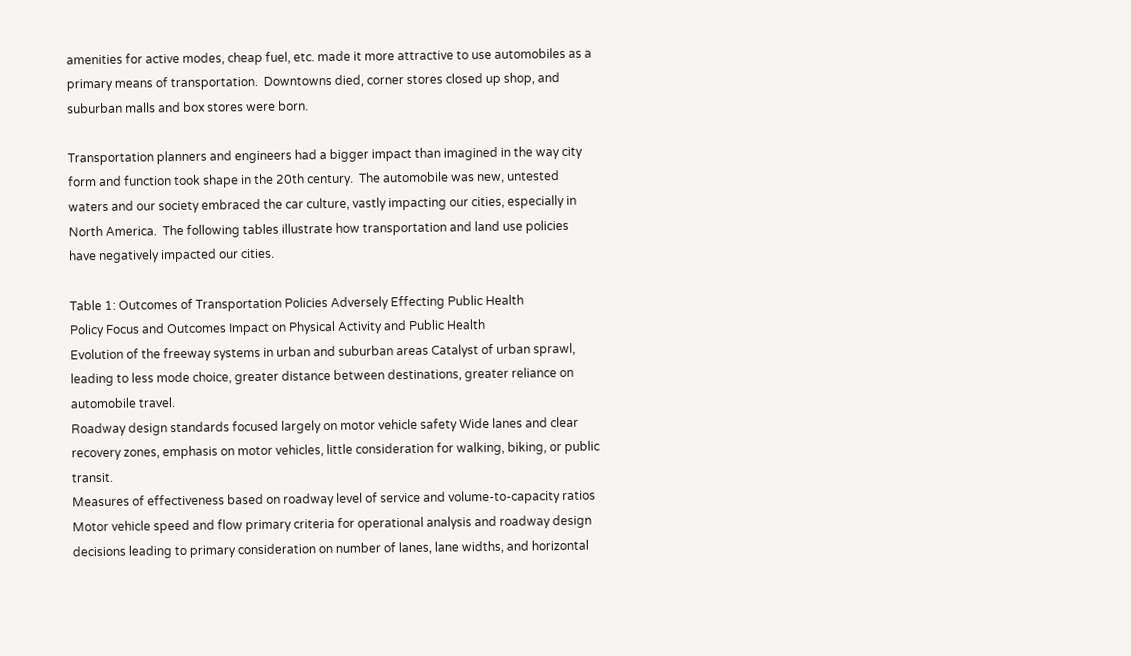amenities for active modes, cheap fuel, etc. made it more attractive to use automobiles as a primary means of transportation.  Downtowns died, corner stores closed up shop, and suburban malls and box stores were born.

Transportation planners and engineers had a bigger impact than imagined in the way city form and function took shape in the 20th century.  The automobile was new, untested waters and our society embraced the car culture, vastly impacting our cities, especially in North America.  The following tables illustrate how transportation and land use policies have negatively impacted our cities.

Table 1: Outcomes of Transportation Policies Adversely Effecting Public Health
Policy Focus and Outcomes Impact on Physical Activity and Public Health
Evolution of the freeway systems in urban and suburban areas Catalyst of urban sprawl, leading to less mode choice, greater distance between destinations, greater reliance on automobile travel.
Roadway design standards focused largely on motor vehicle safety Wide lanes and clear recovery zones, emphasis on motor vehicles, little consideration for walking, biking, or public transit.
Measures of effectiveness based on roadway level of service and volume-to-capacity ratios Motor vehicle speed and flow primary criteria for operational analysis and roadway design decisions leading to primary consideration on number of lanes, lane widths, and horizontal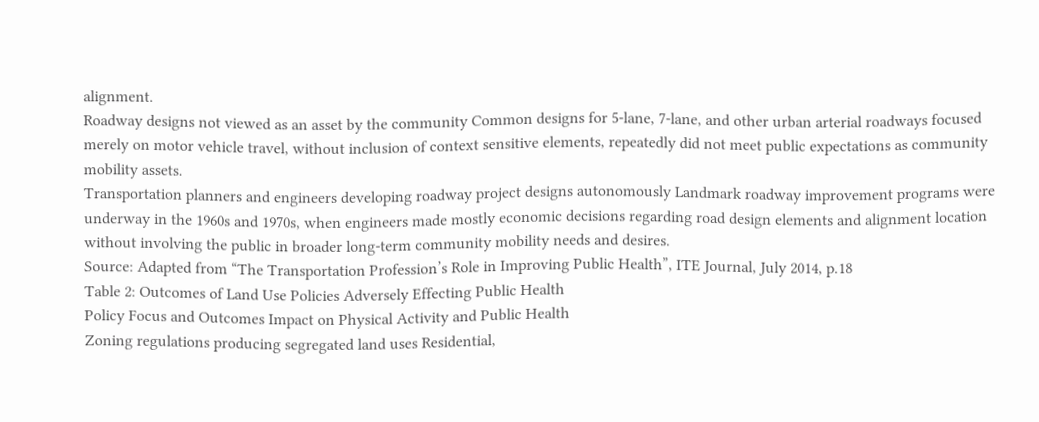alignment.
Roadway designs not viewed as an asset by the community Common designs for 5-lane, 7-lane, and other urban arterial roadways focused merely on motor vehicle travel, without inclusion of context sensitive elements, repeatedly did not meet public expectations as community mobility assets.
Transportation planners and engineers developing roadway project designs autonomously Landmark roadway improvement programs were underway in the 1960s and 1970s, when engineers made mostly economic decisions regarding road design elements and alignment location without involving the public in broader long-term community mobility needs and desires.
Source: Adapted from “The Transportation Profession’s Role in Improving Public Health”, ITE Journal, July 2014, p.18
Table 2: Outcomes of Land Use Policies Adversely Effecting Public Health
Policy Focus and Outcomes Impact on Physical Activity and Public Health
Zoning regulations producing segregated land uses Residential,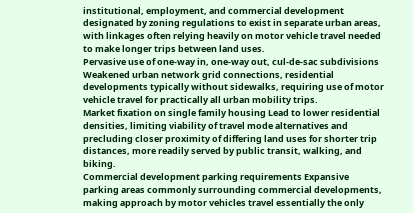institutional, employment, and commercial development designated by zoning regulations to exist in separate urban areas, with linkages often relying heavily on motor vehicle travel needed to make longer trips between land uses.
Pervasive use of one-way in, one-way out, cul-de-sac subdivisions Weakened urban network grid connections, residential developments typically without sidewalks, requiring use of motor vehicle travel for practically all urban mobility trips.
Market fixation on single family housing Lead to lower residential densities, limiting viability of travel mode alternatives and precluding closer proximity of differing land uses for shorter trip distances, more readily served by public transit, walking, and biking.
Commercial development parking requirements Expansive parking areas commonly surrounding commercial developments, making approach by motor vehicles travel essentially the only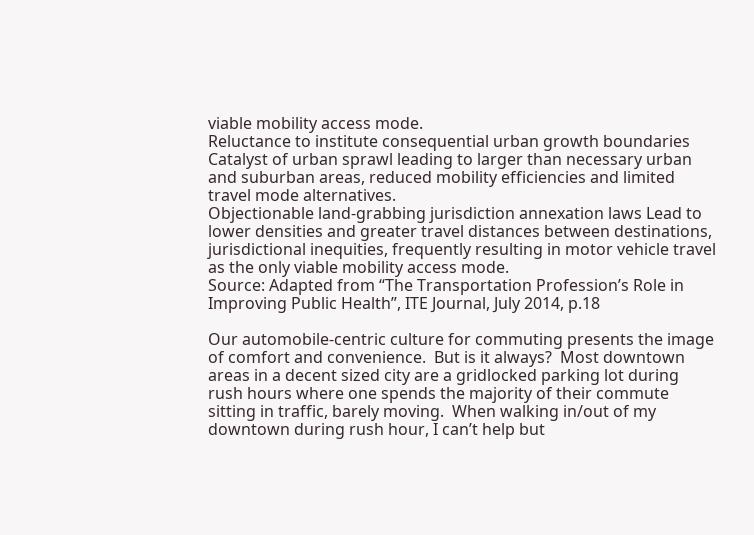viable mobility access mode.
Reluctance to institute consequential urban growth boundaries Catalyst of urban sprawl leading to larger than necessary urban and suburban areas, reduced mobility efficiencies and limited travel mode alternatives.
Objectionable land-grabbing jurisdiction annexation laws Lead to lower densities and greater travel distances between destinations, jurisdictional inequities, frequently resulting in motor vehicle travel as the only viable mobility access mode.
Source: Adapted from “The Transportation Profession’s Role in Improving Public Health”, ITE Journal, July 2014, p.18

Our automobile-centric culture for commuting presents the image of comfort and convenience.  But is it always?  Most downtown areas in a decent sized city are a gridlocked parking lot during rush hours where one spends the majority of their commute sitting in traffic, barely moving.  When walking in/out of my downtown during rush hour, I can’t help but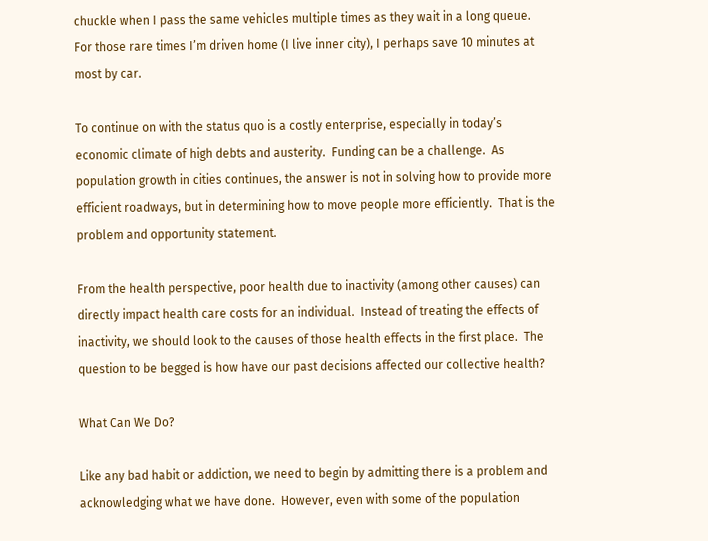chuckle when I pass the same vehicles multiple times as they wait in a long queue.  For those rare times I’m driven home (I live inner city), I perhaps save 10 minutes at most by car.

To continue on with the status quo is a costly enterprise, especially in today’s economic climate of high debts and austerity.  Funding can be a challenge.  As population growth in cities continues, the answer is not in solving how to provide more efficient roadways, but in determining how to move people more efficiently.  That is the problem and opportunity statement.

From the health perspective, poor health due to inactivity (among other causes) can directly impact health care costs for an individual.  Instead of treating the effects of inactivity, we should look to the causes of those health effects in the first place.  The question to be begged is how have our past decisions affected our collective health?

What Can We Do?

Like any bad habit or addiction, we need to begin by admitting there is a problem and acknowledging what we have done.  However, even with some of the population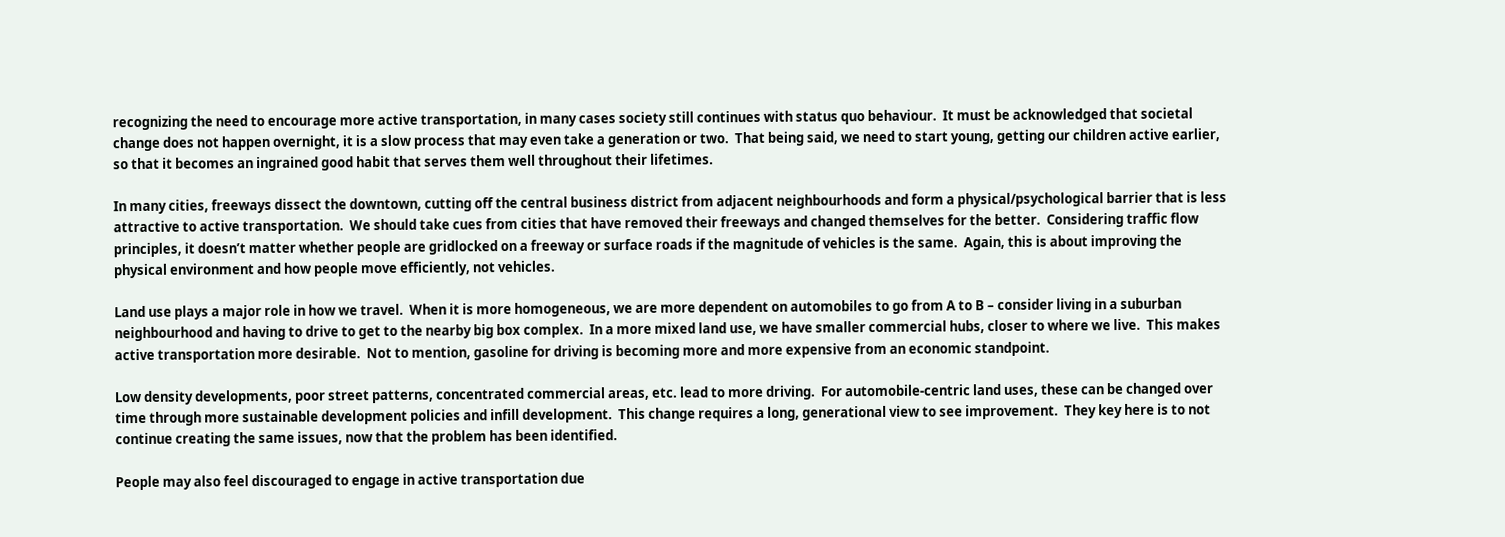recognizing the need to encourage more active transportation, in many cases society still continues with status quo behaviour.  It must be acknowledged that societal change does not happen overnight, it is a slow process that may even take a generation or two.  That being said, we need to start young, getting our children active earlier, so that it becomes an ingrained good habit that serves them well throughout their lifetimes.

In many cities, freeways dissect the downtown, cutting off the central business district from adjacent neighbourhoods and form a physical/psychological barrier that is less attractive to active transportation.  We should take cues from cities that have removed their freeways and changed themselves for the better.  Considering traffic flow principles, it doesn’t matter whether people are gridlocked on a freeway or surface roads if the magnitude of vehicles is the same.  Again, this is about improving the physical environment and how people move efficiently, not vehicles.

Land use plays a major role in how we travel.  When it is more homogeneous, we are more dependent on automobiles to go from A to B – consider living in a suburban neighbourhood and having to drive to get to the nearby big box complex.  In a more mixed land use, we have smaller commercial hubs, closer to where we live.  This makes active transportation more desirable.  Not to mention, gasoline for driving is becoming more and more expensive from an economic standpoint.

Low density developments, poor street patterns, concentrated commercial areas, etc. lead to more driving.  For automobile-centric land uses, these can be changed over time through more sustainable development policies and infill development.  This change requires a long, generational view to see improvement.  They key here is to not continue creating the same issues, now that the problem has been identified.

People may also feel discouraged to engage in active transportation due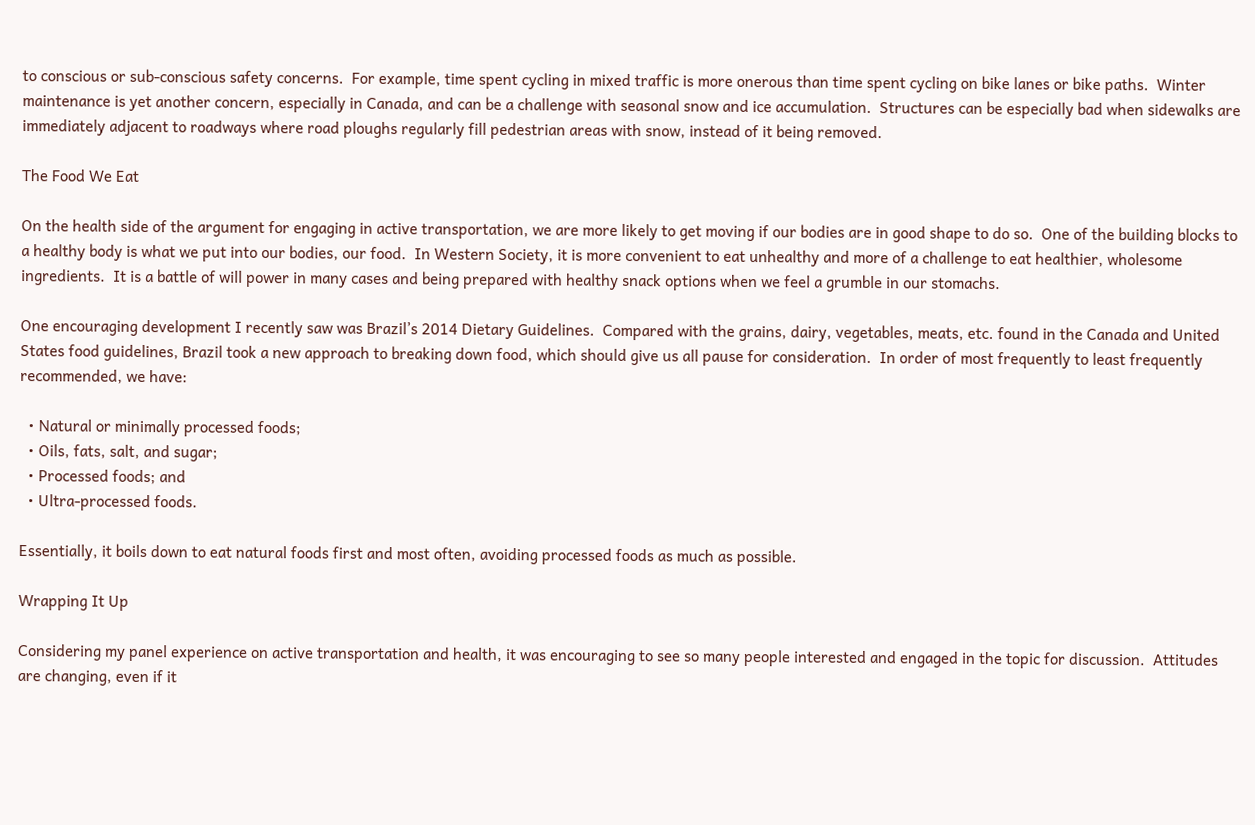to conscious or sub-conscious safety concerns.  For example, time spent cycling in mixed traffic is more onerous than time spent cycling on bike lanes or bike paths.  Winter maintenance is yet another concern, especially in Canada, and can be a challenge with seasonal snow and ice accumulation.  Structures can be especially bad when sidewalks are immediately adjacent to roadways where road ploughs regularly fill pedestrian areas with snow, instead of it being removed.

The Food We Eat

On the health side of the argument for engaging in active transportation, we are more likely to get moving if our bodies are in good shape to do so.  One of the building blocks to a healthy body is what we put into our bodies, our food.  In Western Society, it is more convenient to eat unhealthy and more of a challenge to eat healthier, wholesome ingredients.  It is a battle of will power in many cases and being prepared with healthy snack options when we feel a grumble in our stomachs.

One encouraging development I recently saw was Brazil’s 2014 Dietary Guidelines.  Compared with the grains, dairy, vegetables, meats, etc. found in the Canada and United States food guidelines, Brazil took a new approach to breaking down food, which should give us all pause for consideration.  In order of most frequently to least frequently recommended, we have:

  • Natural or minimally processed foods;
  • Oils, fats, salt, and sugar;
  • Processed foods; and
  • Ultra-processed foods.

Essentially, it boils down to eat natural foods first and most often, avoiding processed foods as much as possible.

Wrapping It Up

Considering my panel experience on active transportation and health, it was encouraging to see so many people interested and engaged in the topic for discussion.  Attitudes are changing, even if it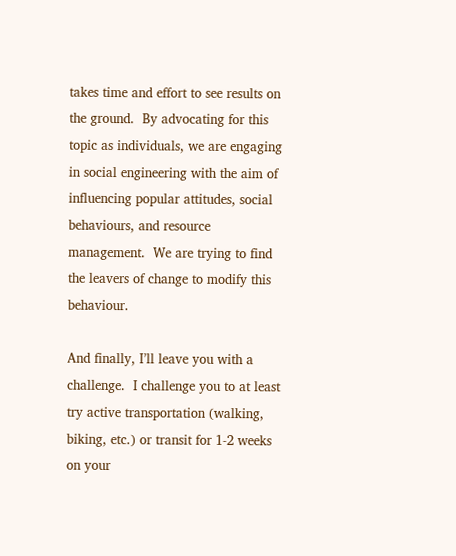takes time and effort to see results on the ground.  By advocating for this topic as individuals, we are engaging in social engineering with the aim of influencing popular attitudes, social behaviours, and resource management.  We are trying to find the leavers of change to modify this behaviour.

And finally, I’ll leave you with a challenge.  I challenge you to at least try active transportation (walking, biking, etc.) or transit for 1-2 weeks on your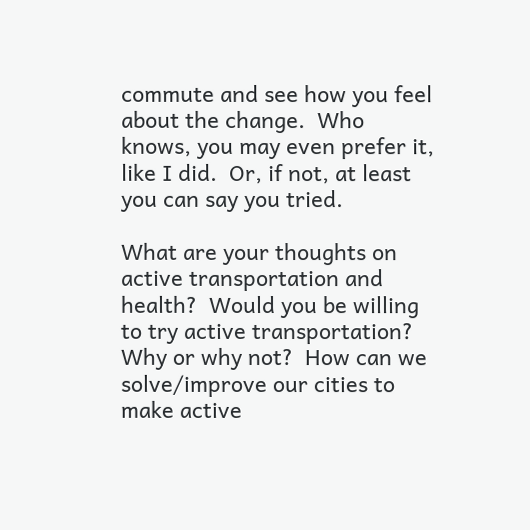commute and see how you feel about the change.  Who knows, you may even prefer it, like I did.  Or, if not, at least you can say you tried.

What are your thoughts on active transportation and health?  Would you be willing to try active transportation? Why or why not?  How can we solve/improve our cities to make active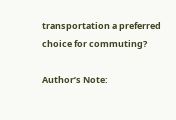transportation a preferred choice for commuting?

Author’s Note: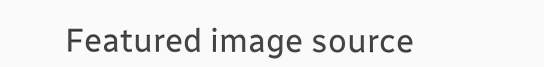Featured image source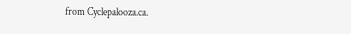from Cyclepalooza.ca.